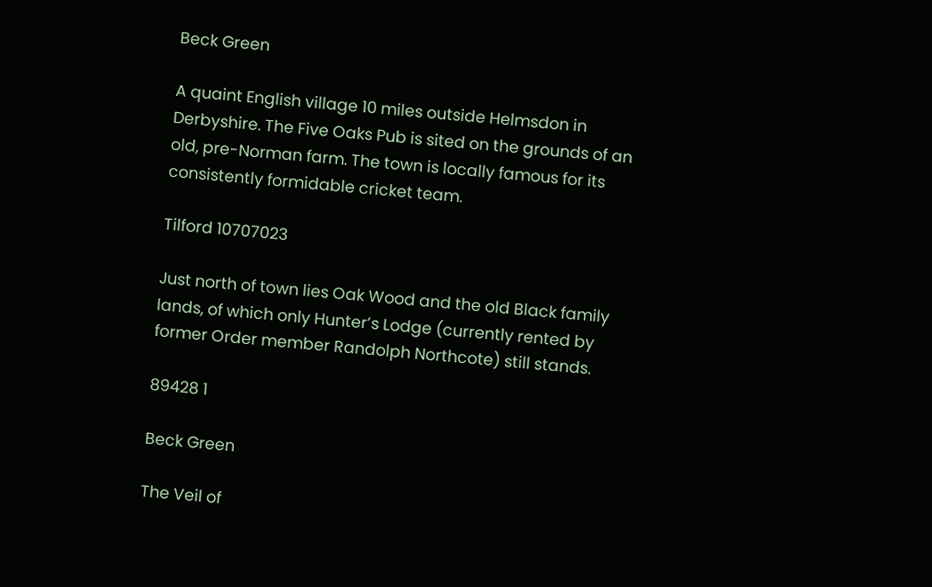Beck Green

A quaint English village 10 miles outside Helmsdon in Derbyshire. The Five Oaks Pub is sited on the grounds of an old, pre-Norman farm. The town is locally famous for its consistently formidable cricket team.

Tilford 10707023

Just north of town lies Oak Wood and the old Black family lands, of which only Hunter’s Lodge (currently rented by former Order member Randolph Northcote) still stands.

89428 1

Beck Green

The Veil of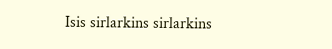Isis sirlarkins sirlarkins